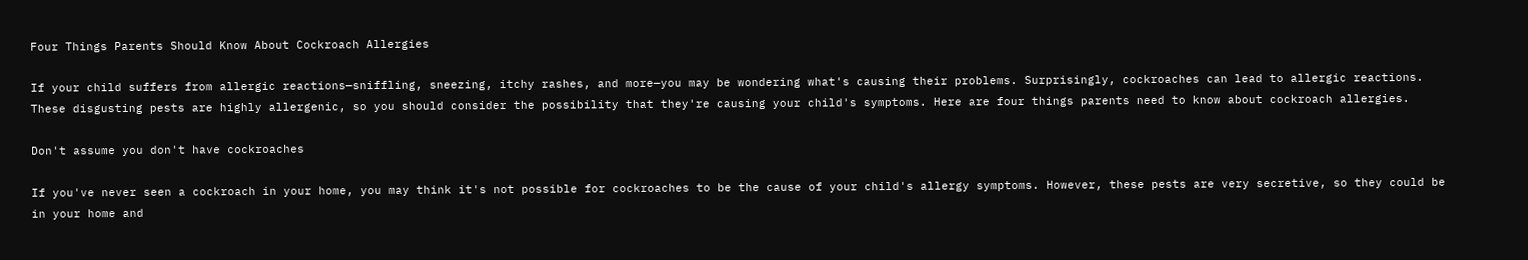Four Things Parents Should Know About Cockroach Allergies

If your child suffers from allergic reactions—sniffling, sneezing, itchy rashes, and more—you may be wondering what's causing their problems. Surprisingly, cockroaches can lead to allergic reactions. These disgusting pests are highly allergenic, so you should consider the possibility that they're causing your child's symptoms. Here are four things parents need to know about cockroach allergies.

Don't assume you don't have cockroaches

If you've never seen a cockroach in your home, you may think it's not possible for cockroaches to be the cause of your child's allergy symptoms. However, these pests are very secretive, so they could be in your home and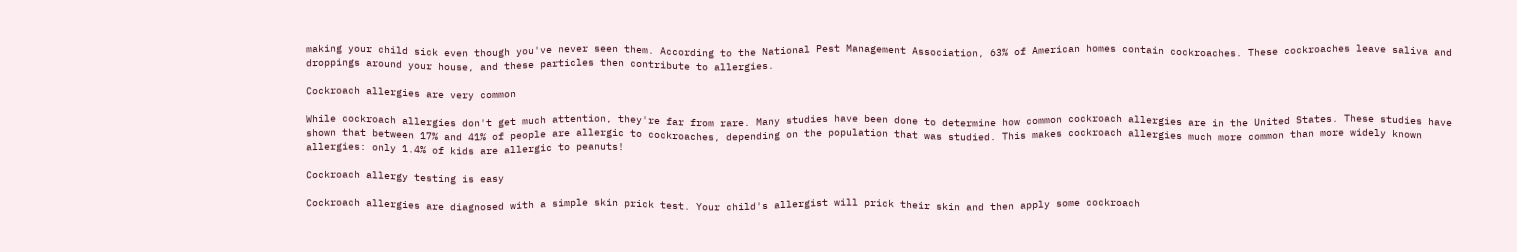making your child sick even though you've never seen them. According to the National Pest Management Association, 63% of American homes contain cockroaches. These cockroaches leave saliva and droppings around your house, and these particles then contribute to allergies.

Cockroach allergies are very common

While cockroach allergies don't get much attention, they're far from rare. Many studies have been done to determine how common cockroach allergies are in the United States. These studies have shown that between 17% and 41% of people are allergic to cockroaches, depending on the population that was studied. This makes cockroach allergies much more common than more widely known allergies: only 1.4% of kids are allergic to peanuts!

Cockroach allergy testing is easy

Cockroach allergies are diagnosed with a simple skin prick test. Your child's allergist will prick their skin and then apply some cockroach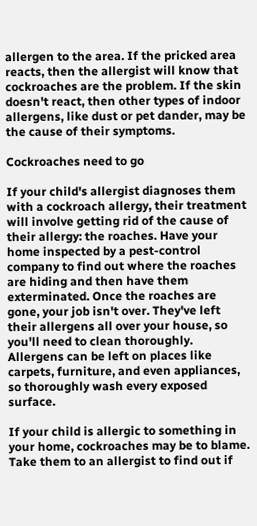allergen to the area. If the pricked area reacts, then the allergist will know that cockroaches are the problem. If the skin doesn't react, then other types of indoor allergens, like dust or pet dander, may be the cause of their symptoms.

Cockroaches need to go

If your child's allergist diagnoses them with a cockroach allergy, their treatment will involve getting rid of the cause of their allergy: the roaches. Have your home inspected by a pest-control company to find out where the roaches are hiding and then have them exterminated. Once the roaches are gone, your job isn't over. They've left their allergens all over your house, so you'll need to clean thoroughly. Allergens can be left on places like carpets, furniture, and even appliances, so thoroughly wash every exposed surface.

If your child is allergic to something in your home, cockroaches may be to blame. Take them to an allergist to find out if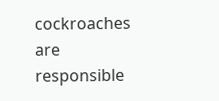cockroaches are responsible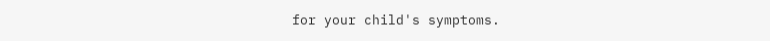for your child's symptoms.